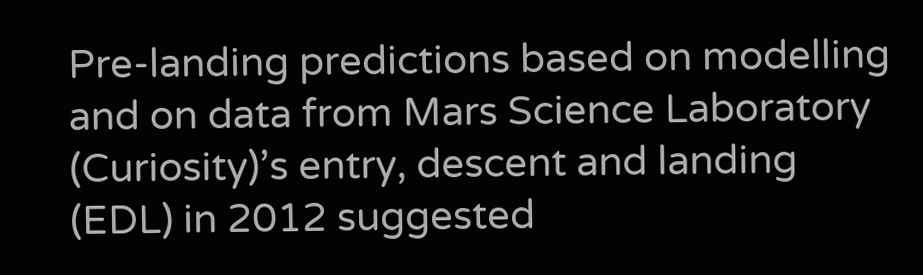Pre-landing predictions based on modelling and on data from Mars Science Laboratory (Curiosity)’s entry, descent and landing (EDL) in 2012 suggested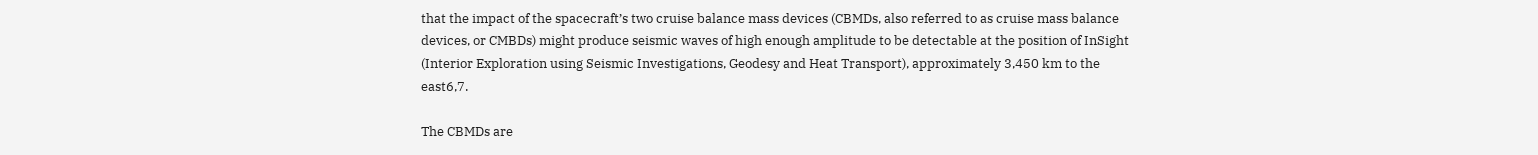that the impact of the spacecraft’s two cruise balance mass devices (CBMDs, also referred to as cruise mass balance devices, or CMBDs) might produce seismic waves of high enough amplitude to be detectable at the position of InSight (Interior Exploration using Seismic Investigations, Geodesy and Heat Transport), approximately 3,450 km to the east6,7.

The CBMDs are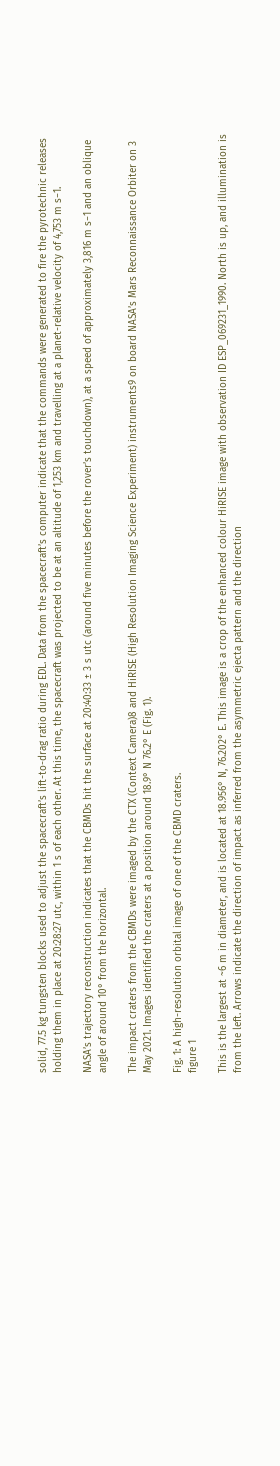solid, 77.5 kg tungsten blocks used to adjust the spacecraft’s lift-to-drag ratio during EDL. Data from the spacecraft’s computer indicate that the commands were generated to fire the pyrotechnic releases holding them in place at 20:28:27 utc, within 1 s of each other. At this time, the spacecraft was projected to be at an altitude of 1,253 km and travelling at a planet-relative velocity of 4,753 m s−1.

NASA’s trajectory reconstruction indicates that the CBMDs hit the surface at 20:40:33 ± 3 s utc (around five minutes before the rover’s touchdown), at a speed of approximately 3,816 m s−1 and an oblique angle of around 10° from the horizontal.

The impact craters from the CBMDs were imaged by the CTX (Context Camera)8 and HiRISE (High Resolution Imaging Science Experiment) instruments9 on board NASA’s Mars Reconnaissance Orbiter on 3 May 2021. Images identified the craters at a position around 18.9° N 76.2° E (Fig. 1).

Fig. 1: A high-resolution orbital image of one of the CBMD craters.
figure 1

This is the largest at ~6 m in diameter, and is located at 18.956° N, 76.202° E. This image is a crop of the enhanced colour HiRISE image with observation ID ESP_069231_1990. North is up, and illumination is from the left. Arrows indicate the direction of impact as inferred from the asymmetric ejecta pattern and the direction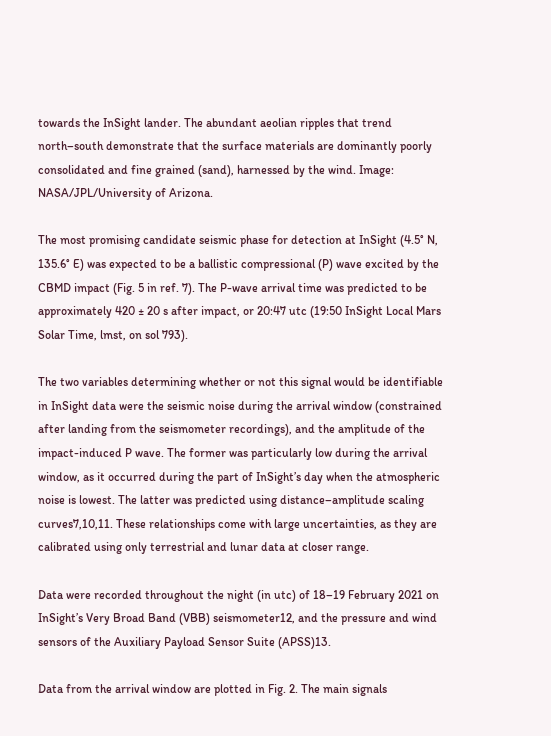towards the InSight lander. The abundant aeolian ripples that trend north–south demonstrate that the surface materials are dominantly poorly consolidated and fine grained (sand), harnessed by the wind. Image: NASA/JPL/University of Arizona.

The most promising candidate seismic phase for detection at InSight (4.5° N, 135.6° E) was expected to be a ballistic compressional (P) wave excited by the CBMD impact (Fig. 5 in ref. 7). The P-wave arrival time was predicted to be approximately 420 ± 20 s after impact, or 20:47 utc (19:50 InSight Local Mars Solar Time, lmst, on sol 793).

The two variables determining whether or not this signal would be identifiable in InSight data were the seismic noise during the arrival window (constrained after landing from the seismometer recordings), and the amplitude of the impact-induced P wave. The former was particularly low during the arrival window, as it occurred during the part of InSight’s day when the atmospheric noise is lowest. The latter was predicted using distance–amplitude scaling curves7,10,11. These relationships come with large uncertainties, as they are calibrated using only terrestrial and lunar data at closer range.

Data were recorded throughout the night (in utc) of 18–19 February 2021 on InSight’s Very Broad Band (VBB) seismometer12, and the pressure and wind sensors of the Auxiliary Payload Sensor Suite (APSS)13.

Data from the arrival window are plotted in Fig. 2. The main signals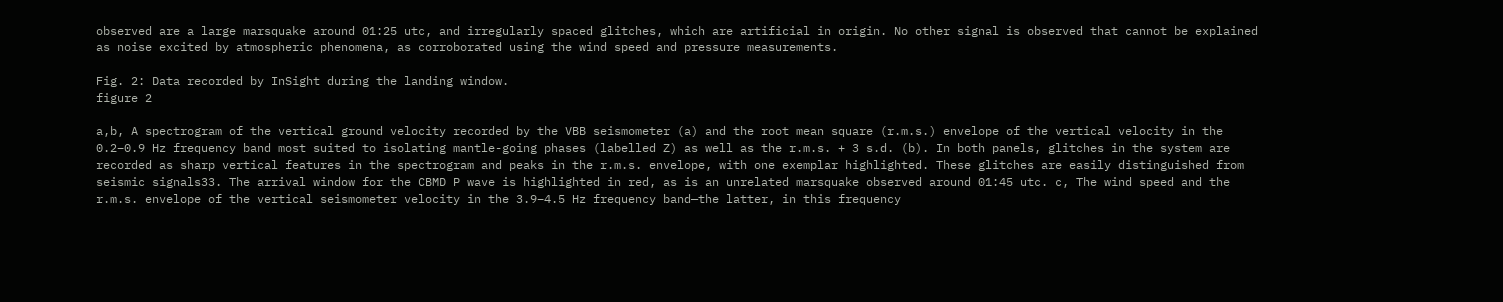observed are a large marsquake around 01:25 utc, and irregularly spaced glitches, which are artificial in origin. No other signal is observed that cannot be explained as noise excited by atmospheric phenomena, as corroborated using the wind speed and pressure measurements.

Fig. 2: Data recorded by InSight during the landing window.
figure 2

a,b, A spectrogram of the vertical ground velocity recorded by the VBB seismometer (a) and the root mean square (r.m.s.) envelope of the vertical velocity in the 0.2–0.9 Hz frequency band most suited to isolating mantle-going phases (labelled Z) as well as the r.m.s. + 3 s.d. (b). In both panels, glitches in the system are recorded as sharp vertical features in the spectrogram and peaks in the r.m.s. envelope, with one exemplar highlighted. These glitches are easily distinguished from seismic signals33. The arrival window for the CBMD P wave is highlighted in red, as is an unrelated marsquake observed around 01:45 utc. c, The wind speed and the r.m.s. envelope of the vertical seismometer velocity in the 3.9–4.5 Hz frequency band—the latter, in this frequency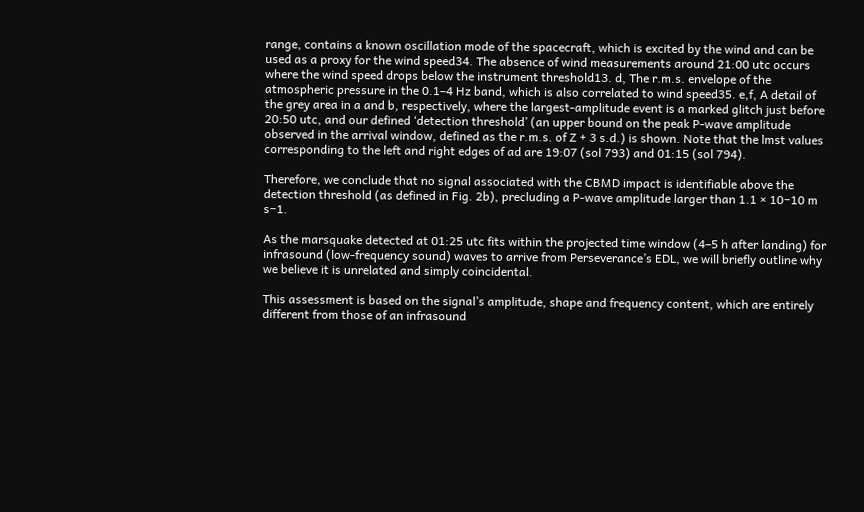range, contains a known oscillation mode of the spacecraft, which is excited by the wind and can be used as a proxy for the wind speed34. The absence of wind measurements around 21:00 utc occurs where the wind speed drops below the instrument threshold13. d, The r.m.s. envelope of the atmospheric pressure in the 0.1–4 Hz band, which is also correlated to wind speed35. e,f, A detail of the grey area in a and b, respectively, where the largest-amplitude event is a marked glitch just before 20:50 utc, and our defined ‘detection threshold’ (an upper bound on the peak P-wave amplitude observed in the arrival window, defined as the r.m.s. of Z + 3 s.d.) is shown. Note that the lmst values corresponding to the left and right edges of ad are 19:07 (sol 793) and 01:15 (sol 794).

Therefore, we conclude that no signal associated with the CBMD impact is identifiable above the detection threshold (as defined in Fig. 2b), precluding a P-wave amplitude larger than 1.1 × 10−10 m s−1.

As the marsquake detected at 01:25 utc fits within the projected time window (4–5 h after landing) for infrasound (low-frequency sound) waves to arrive from Perseverance’s EDL, we will briefly outline why we believe it is unrelated and simply coincidental.

This assessment is based on the signal’s amplitude, shape and frequency content, which are entirely different from those of an infrasound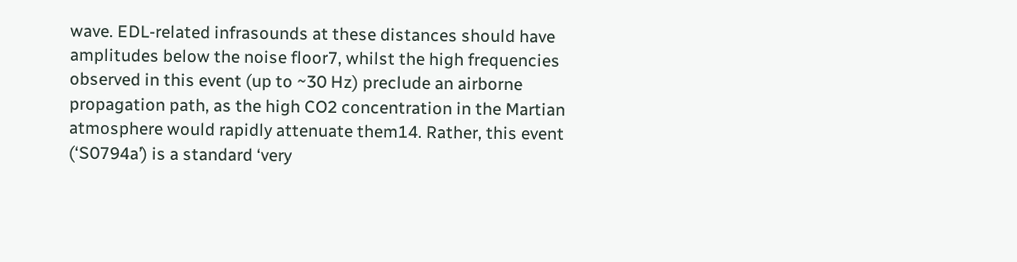wave. EDL-related infrasounds at these distances should have amplitudes below the noise floor7, whilst the high frequencies observed in this event (up to ~30 Hz) preclude an airborne propagation path, as the high CO2 concentration in the Martian atmosphere would rapidly attenuate them14. Rather, this event (‘S0794a’) is a standard ‘very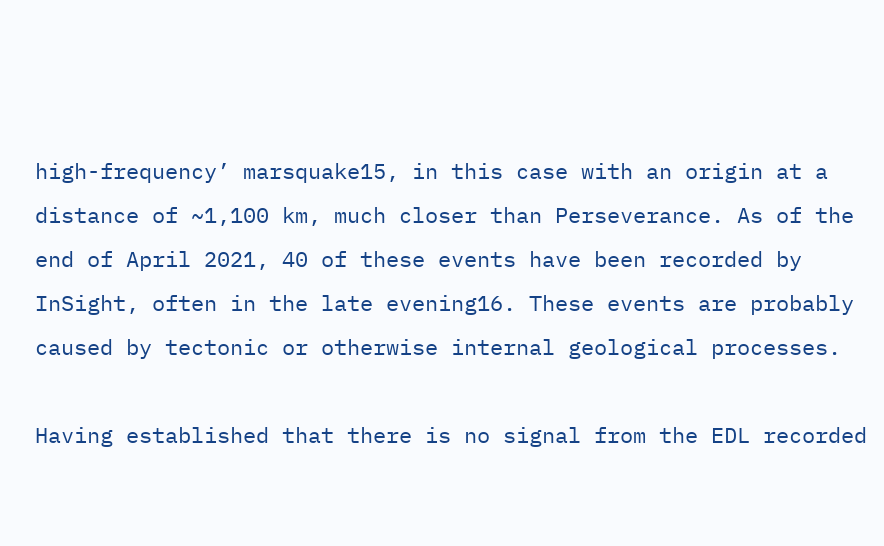high-frequency’ marsquake15, in this case with an origin at a distance of ~1,100 km, much closer than Perseverance. As of the end of April 2021, 40 of these events have been recorded by InSight, often in the late evening16. These events are probably caused by tectonic or otherwise internal geological processes.

Having established that there is no signal from the EDL recorded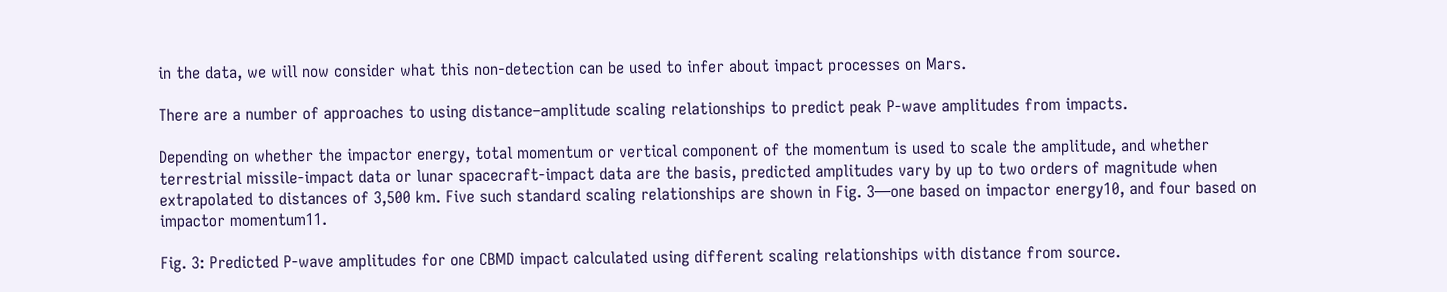in the data, we will now consider what this non-detection can be used to infer about impact processes on Mars.

There are a number of approaches to using distance–amplitude scaling relationships to predict peak P-wave amplitudes from impacts.

Depending on whether the impactor energy, total momentum or vertical component of the momentum is used to scale the amplitude, and whether terrestrial missile-impact data or lunar spacecraft-impact data are the basis, predicted amplitudes vary by up to two orders of magnitude when extrapolated to distances of 3,500 km. Five such standard scaling relationships are shown in Fig. 3—one based on impactor energy10, and four based on impactor momentum11.

Fig. 3: Predicted P-wave amplitudes for one CBMD impact calculated using different scaling relationships with distance from source.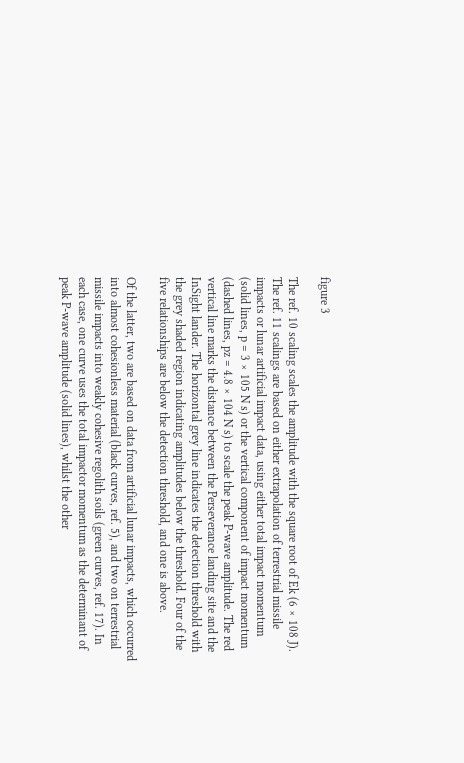figure 3

The ref. 10 scaling scales the amplitude with the square root of Ek (6 × 108 J). The ref. 11 scalings are based on either extrapolation of terrestrial missile impacts or lunar artificial impact data, using either total impact momentum (solid lines, p = 3 × 105 N s) or the vertical component of impact momentum (dashed lines, pz = 4.8 × 104 N s) to scale the peak P-wave amplitude. The red vertical line marks the distance between the Perseverance landing site and the InSight lander. The horizontal grey line indicates the detection threshold with the grey shaded region indicating amplitudes below the threshold. Four of the five relationships are below the detection threshold, and one is above.

Of the latter, two are based on data from artificial lunar impacts, which occurred into almost cohesionless material (black curves, ref. 5), and two on terrestrial missile impacts into weakly cohesive regolith soils (green curves, ref. 17). In each case, one curve uses the total impactor momentum as the determinant of peak P-wave amplitude (solid lines), whilst the other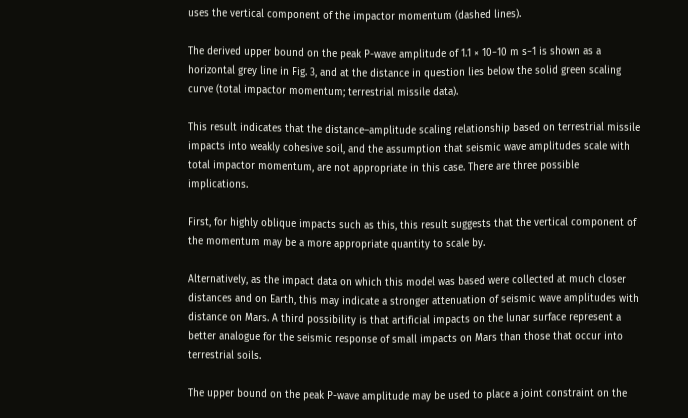uses the vertical component of the impactor momentum (dashed lines).

The derived upper bound on the peak P-wave amplitude of 1.1 × 10−10 m s−1 is shown as a horizontal grey line in Fig. 3, and at the distance in question lies below the solid green scaling curve (total impactor momentum; terrestrial missile data).

This result indicates that the distance–amplitude scaling relationship based on terrestrial missile impacts into weakly cohesive soil, and the assumption that seismic wave amplitudes scale with total impactor momentum, are not appropriate in this case. There are three possible implications.

First, for highly oblique impacts such as this, this result suggests that the vertical component of the momentum may be a more appropriate quantity to scale by.

Alternatively, as the impact data on which this model was based were collected at much closer distances and on Earth, this may indicate a stronger attenuation of seismic wave amplitudes with distance on Mars. A third possibility is that artificial impacts on the lunar surface represent a better analogue for the seismic response of small impacts on Mars than those that occur into terrestrial soils.

The upper bound on the peak P-wave amplitude may be used to place a joint constraint on the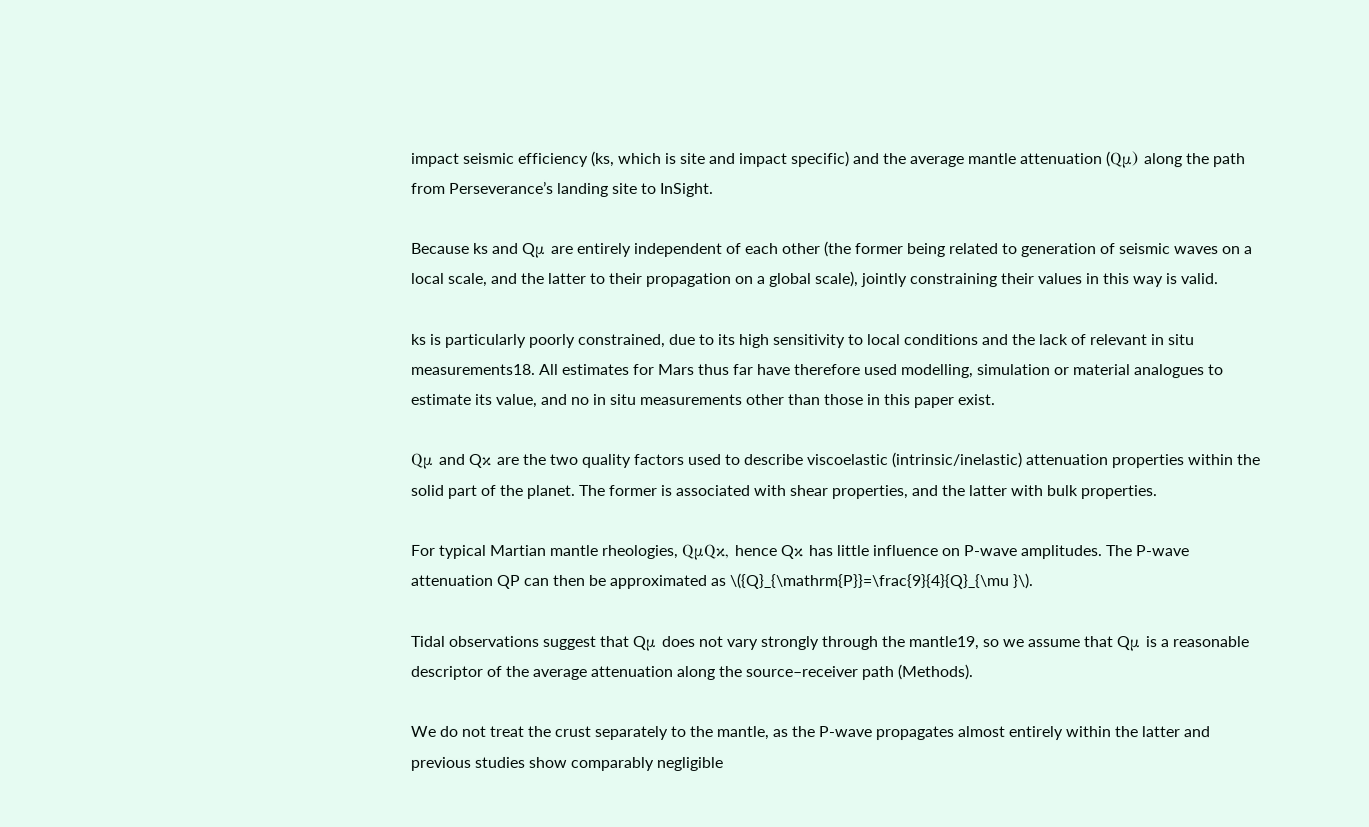impact seismic efficiency (ks, which is site and impact specific) and the average mantle attenuation (Qμ) along the path from Perseverance’s landing site to InSight.

Because ks and Qμ are entirely independent of each other (the former being related to generation of seismic waves on a local scale, and the latter to their propagation on a global scale), jointly constraining their values in this way is valid.

ks is particularly poorly constrained, due to its high sensitivity to local conditions and the lack of relevant in situ measurements18. All estimates for Mars thus far have therefore used modelling, simulation or material analogues to estimate its value, and no in situ measurements other than those in this paper exist.

Qμ and Qκ are the two quality factors used to describe viscoelastic (intrinsic/inelastic) attenuation properties within the solid part of the planet. The former is associated with shear properties, and the latter with bulk properties.

For typical Martian mantle rheologies, QμQκ, hence Qκ has little influence on P-wave amplitudes. The P-wave attenuation QP can then be approximated as \({Q}_{\mathrm{P}}=\frac{9}{4}{Q}_{\mu }\).

Tidal observations suggest that Qμ does not vary strongly through the mantle19, so we assume that Qμ is a reasonable descriptor of the average attenuation along the source–receiver path (Methods).

We do not treat the crust separately to the mantle, as the P-wave propagates almost entirely within the latter and previous studies show comparably negligible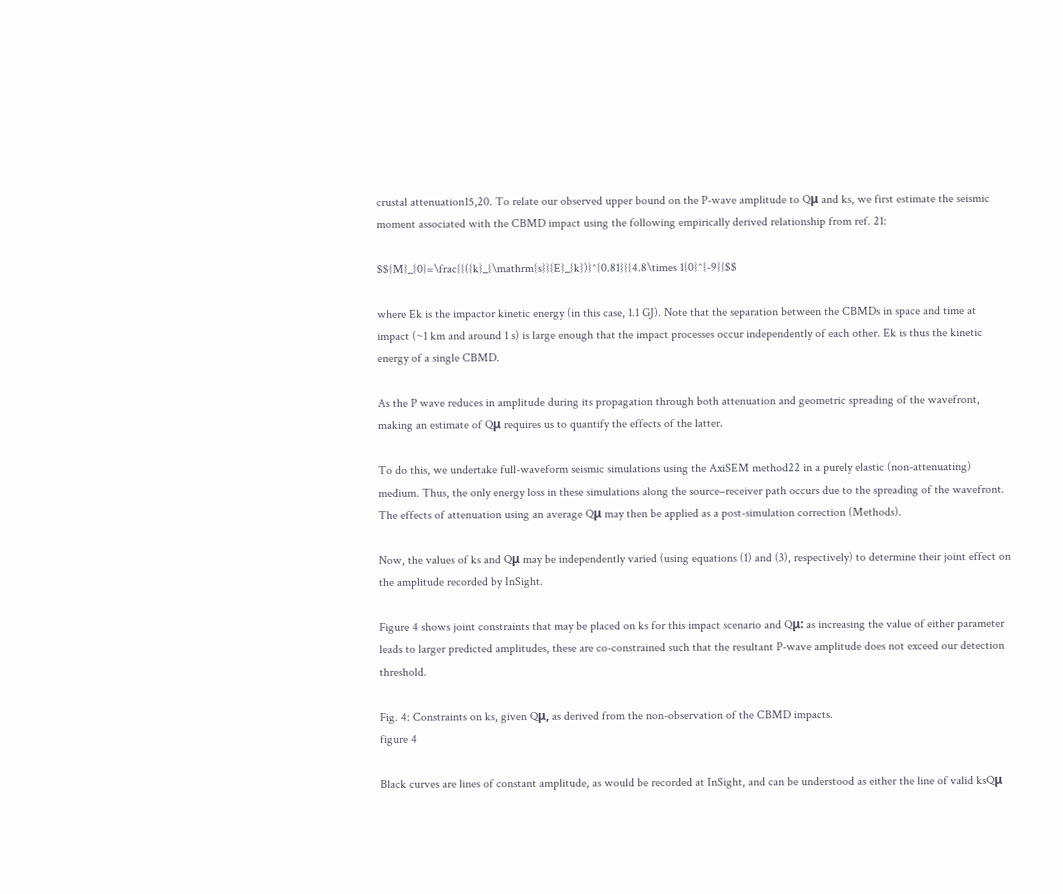crustal attenuation15,20. To relate our observed upper bound on the P-wave amplitude to Qμ and ks, we first estimate the seismic moment associated with the CBMD impact using the following empirically derived relationship from ref. 21:

$${M}_{0}=\frac{{({k}_{\mathrm{s}}{E}_{k})}^{0.81}}{4.8\times 1{0}^{-9}}$$

where Ek is the impactor kinetic energy (in this case, 1.1 GJ). Note that the separation between the CBMDs in space and time at impact (~1 km and around 1 s) is large enough that the impact processes occur independently of each other. Ek is thus the kinetic energy of a single CBMD.

As the P wave reduces in amplitude during its propagation through both attenuation and geometric spreading of the wavefront, making an estimate of Qμ requires us to quantify the effects of the latter.

To do this, we undertake full-waveform seismic simulations using the AxiSEM method22 in a purely elastic (non-attenuating) medium. Thus, the only energy loss in these simulations along the source–receiver path occurs due to the spreading of the wavefront. The effects of attenuation using an average Qμ may then be applied as a post-simulation correction (Methods).

Now, the values of ks and Qμ may be independently varied (using equations (1) and (3), respectively) to determine their joint effect on the amplitude recorded by InSight.

Figure 4 shows joint constraints that may be placed on ks for this impact scenario and Qμ: as increasing the value of either parameter leads to larger predicted amplitudes, these are co-constrained such that the resultant P-wave amplitude does not exceed our detection threshold.

Fig. 4: Constraints on ks, given Qμ, as derived from the non-observation of the CBMD impacts.
figure 4

Black curves are lines of constant amplitude, as would be recorded at InSight, and can be understood as either the line of valid ksQμ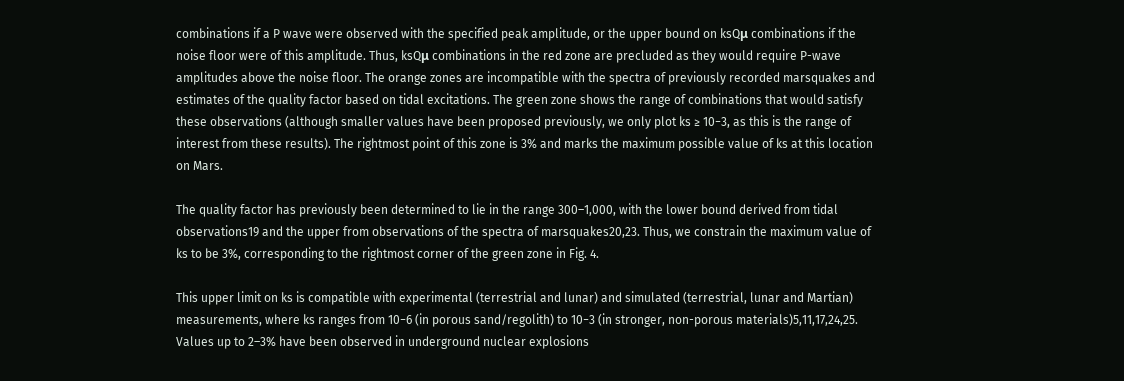combinations if a P wave were observed with the specified peak amplitude, or the upper bound on ksQμ combinations if the noise floor were of this amplitude. Thus, ksQμ combinations in the red zone are precluded as they would require P-wave amplitudes above the noise floor. The orange zones are incompatible with the spectra of previously recorded marsquakes and estimates of the quality factor based on tidal excitations. The green zone shows the range of combinations that would satisfy these observations (although smaller values have been proposed previously, we only plot ks ≥ 10−3, as this is the range of interest from these results). The rightmost point of this zone is 3% and marks the maximum possible value of ks at this location on Mars.

The quality factor has previously been determined to lie in the range 300–1,000, with the lower bound derived from tidal observations19 and the upper from observations of the spectra of marsquakes20,23. Thus, we constrain the maximum value of ks to be 3%, corresponding to the rightmost corner of the green zone in Fig. 4.

This upper limit on ks is compatible with experimental (terrestrial and lunar) and simulated (terrestrial, lunar and Martian) measurements, where ks ranges from 10−6 (in porous sand/regolith) to 10−3 (in stronger, non-porous materials)5,11,17,24,25. Values up to 2–3% have been observed in underground nuclear explosions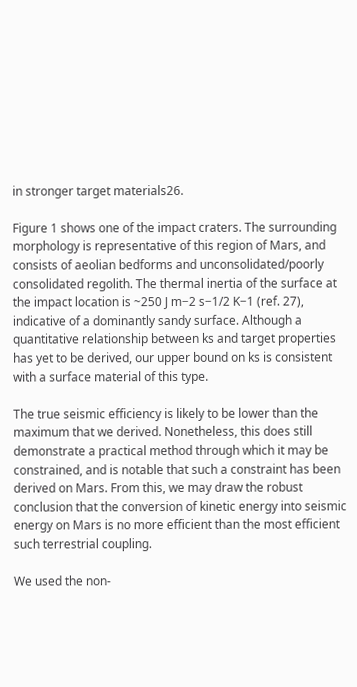in stronger target materials26.

Figure 1 shows one of the impact craters. The surrounding morphology is representative of this region of Mars, and consists of aeolian bedforms and unconsolidated/poorly consolidated regolith. The thermal inertia of the surface at the impact location is ~250 J m−2 s−1/2 K−1 (ref. 27), indicative of a dominantly sandy surface. Although a quantitative relationship between ks and target properties has yet to be derived, our upper bound on ks is consistent with a surface material of this type.

The true seismic efficiency is likely to be lower than the maximum that we derived. Nonetheless, this does still demonstrate a practical method through which it may be constrained, and is notable that such a constraint has been derived on Mars. From this, we may draw the robust conclusion that the conversion of kinetic energy into seismic energy on Mars is no more efficient than the most efficient such terrestrial coupling.

We used the non-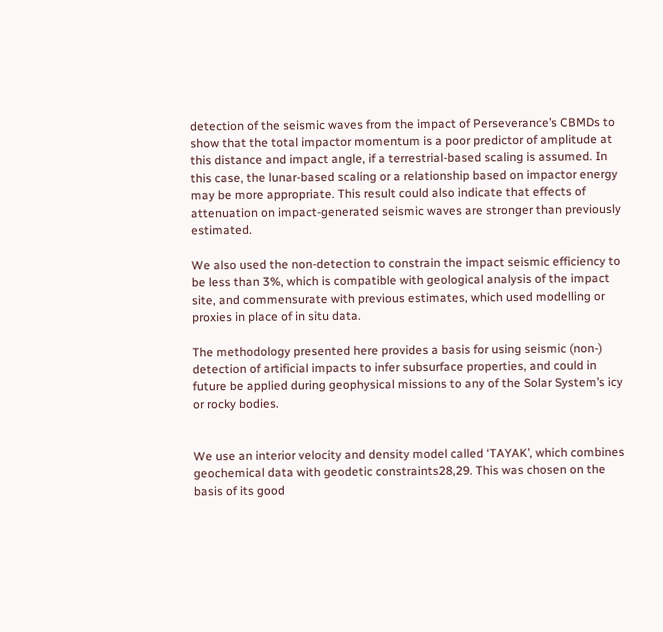detection of the seismic waves from the impact of Perseverance’s CBMDs to show that the total impactor momentum is a poor predictor of amplitude at this distance and impact angle, if a terrestrial-based scaling is assumed. In this case, the lunar-based scaling or a relationship based on impactor energy may be more appropriate. This result could also indicate that effects of attenuation on impact-generated seismic waves are stronger than previously estimated.

We also used the non-detection to constrain the impact seismic efficiency to be less than 3%, which is compatible with geological analysis of the impact site, and commensurate with previous estimates, which used modelling or proxies in place of in situ data.

The methodology presented here provides a basis for using seismic (non-) detection of artificial impacts to infer subsurface properties, and could in future be applied during geophysical missions to any of the Solar System’s icy or rocky bodies.


We use an interior velocity and density model called ‘TAYAK’, which combines geochemical data with geodetic constraints28,29. This was chosen on the basis of its good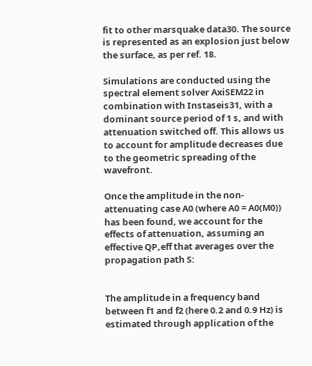fit to other marsquake data30. The source is represented as an explosion just below the surface, as per ref. 18.

Simulations are conducted using the spectral element solver AxiSEM22 in combination with Instaseis31, with a dominant source period of 1 s, and with attenuation switched off. This allows us to account for amplitude decreases due to the geometric spreading of the wavefront.

Once the amplitude in the non-attenuating case A0 (where A0 = A0(M0)) has been found, we account for the effects of attenuation, assuming an effective QP,eff that averages over the propagation path S:


The amplitude in a frequency band between f1 and f2 (here 0.2 and 0.9 Hz) is estimated through application of the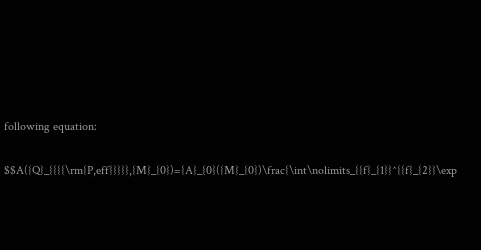following equation:

$$A({Q}_{{{{\rm{P,eff}}}}},{M}_{0})={A}_{0}({M}_{0})\frac{\int\nolimits_{{f}_{1}}^{{f}_{2}}\exp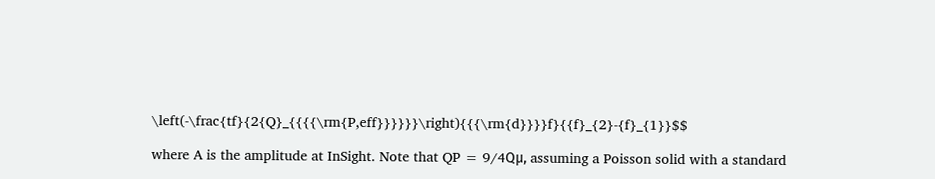\left(-\frac{tf}{2{Q}_{{{{\rm{P,eff}}}}}}\right){{{\rm{d}}}}f}{{f}_{2}-{f}_{1}}$$

where A is the amplitude at InSight. Note that QP = 9/4Qμ, assuming a Poisson solid with a standard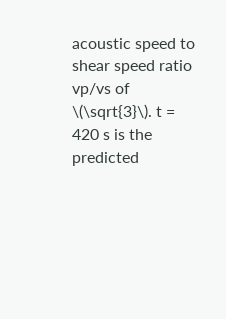acoustic speed to shear speed ratio vp/vs of \(\sqrt{3}\). t = 420 s is the predicted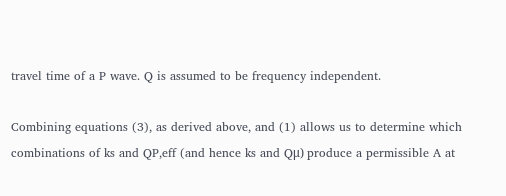travel time of a P wave. Q is assumed to be frequency independent.

Combining equations (3), as derived above, and (1) allows us to determine which combinations of ks and QP,eff (and hence ks and Qμ) produce a permissible A at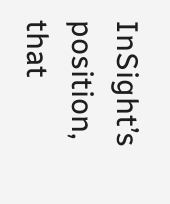InSight’s position, that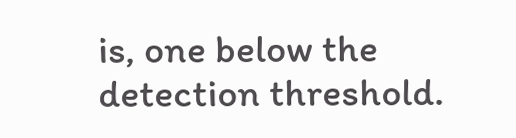is, one below the detection threshold.